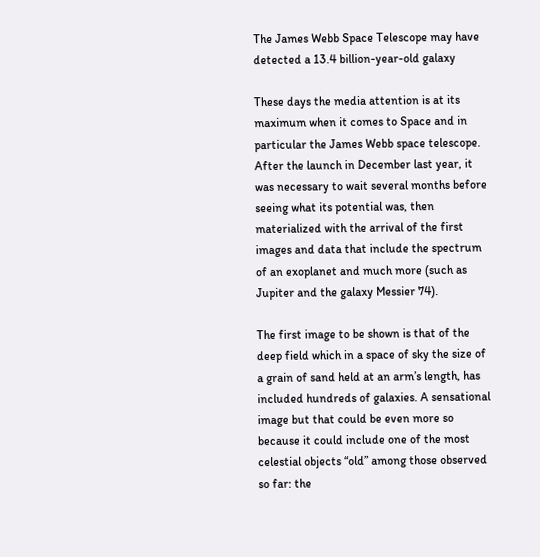The James Webb Space Telescope may have detected a 13.4 billion-year-old galaxy

These days the media attention is at its maximum when it comes to Space and in particular the James Webb space telescope. After the launch in December last year, it was necessary to wait several months before seeing what its potential was, then materialized with the arrival of the first images and data that include the spectrum of an exoplanet and much more (such as Jupiter and the galaxy Messier 74).

The first image to be shown is that of the deep field which in a space of sky the size of a grain of sand held at an arm’s length, has included hundreds of galaxies. A sensational image but that could be even more so because it could include one of the most celestial objects “old” among those observed so far: the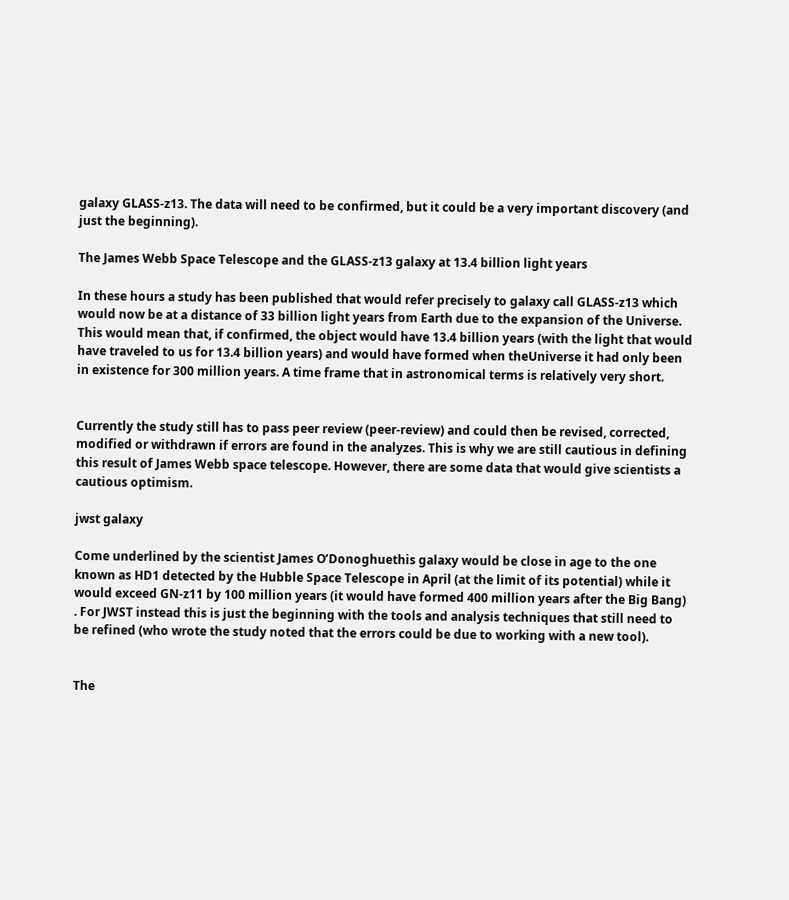galaxy GLASS-z13. The data will need to be confirmed, but it could be a very important discovery (and just the beginning).

The James Webb Space Telescope and the GLASS-z13 galaxy at 13.4 billion light years

In these hours a study has been published that would refer precisely to galaxy call GLASS-z13 which would now be at a distance of 33 billion light years from Earth due to the expansion of the Universe. This would mean that, if confirmed, the object would have 13.4 billion years (with the light that would have traveled to us for 13.4 billion years) and would have formed when theUniverse it had only been in existence for 300 million years. A time frame that in astronomical terms is relatively very short.


Currently the study still has to pass peer review (peer-review) and could then be revised, corrected, modified or withdrawn if errors are found in the analyzes. This is why we are still cautious in defining this result of James Webb space telescope. However, there are some data that would give scientists a cautious optimism.

jwst galaxy

Come underlined by the scientist James O’Donoghuethis galaxy would be close in age to the one known as HD1 detected by the Hubble Space Telescope in April (at the limit of its potential) while it would exceed GN-z11 by 100 million years (it would have formed 400 million years after the Big Bang) . For JWST instead this is just the beginning with the tools and analysis techniques that still need to be refined (who wrote the study noted that the errors could be due to working with a new tool).


The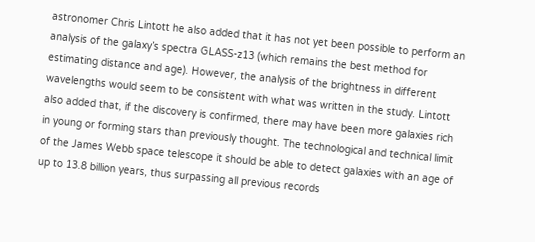astronomer Chris Lintott he also added that it has not yet been possible to perform an analysis of the galaxy’s spectra GLASS-z13 (which remains the best method for estimating distance and age). However, the analysis of the brightness in different wavelengths would seem to be consistent with what was written in the study. Lintott also added that, if the discovery is confirmed, there may have been more galaxies rich in young or forming stars than previously thought. The technological and technical limit of the James Webb space telescope it should be able to detect galaxies with an age of up to 13.8 billion years, thus surpassing all previous records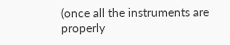(once all the instruments are properly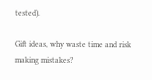tested).

Gift ideas, why waste time and risk making mistakes?